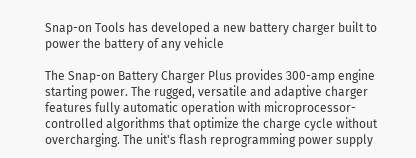Snap-on Tools has developed a new battery charger built to power the battery of any vehicle

The Snap-on Battery Charger Plus provides 300-amp engine starting power. The rugged, versatile and adaptive charger features fully automatic operation with microprocessor-controlled algorithms that optimize the charge cycle without overcharging. The unit's flash reprogramming power supply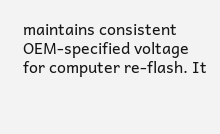maintains consistent OEM-specified voltage for computer re-flash. It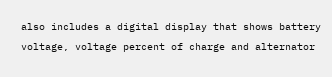also includes a digital display that shows battery voltage, voltage percent of charge and alternator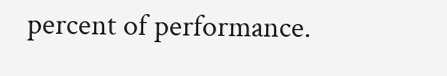percent of performance.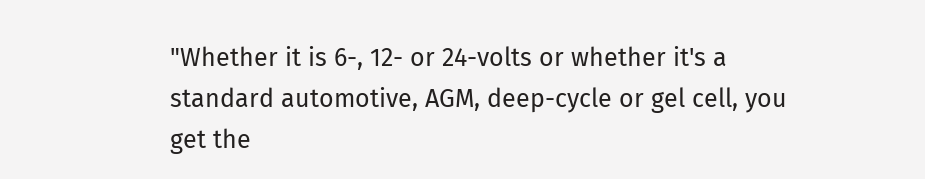"Whether it is 6-, 12- or 24-volts or whether it's a standard automotive, AGM, deep-cycle or gel cell, you get the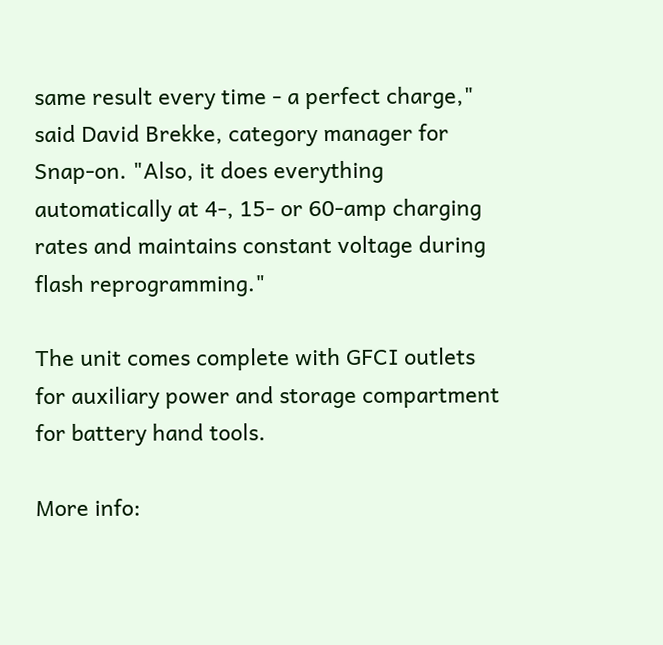same result every time - a perfect charge," said David Brekke, category manager for Snap-on. "Also, it does everything automatically at 4-, 15- or 60-amp charging rates and maintains constant voltage during flash reprogramming."

The unit comes complete with GFCI outlets for auxiliary power and storage compartment for battery hand tools.

More info: